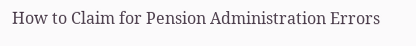How to Claim for Pension Administration Errors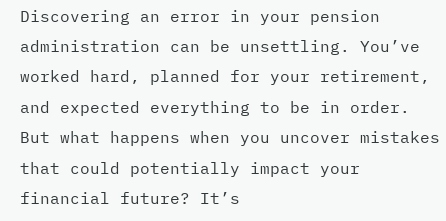Discovering an error in your pension administration can be unsettling. You’ve worked hard, planned for your retirement, and expected everything to be in order. But what happens when you uncover mistakes that could potentially impact your financial future? It’s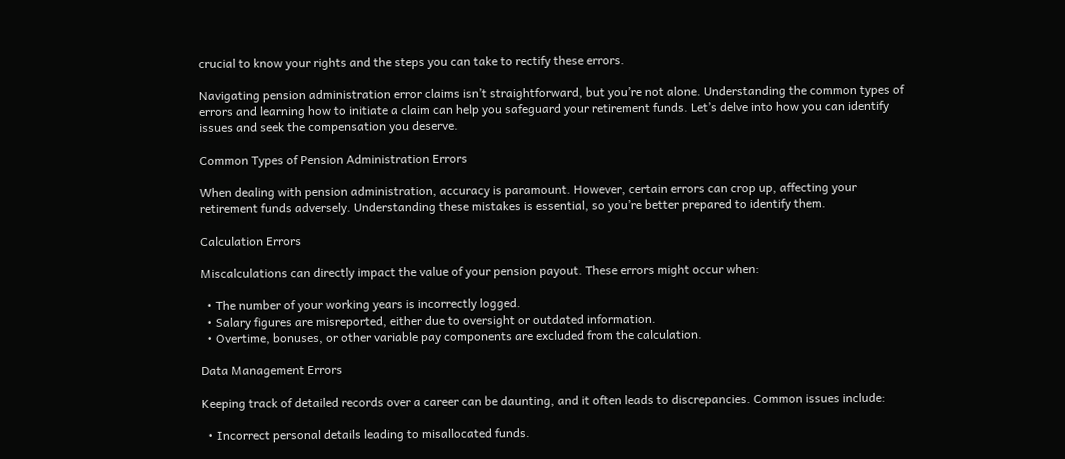crucial to know your rights and the steps you can take to rectify these errors.

Navigating pension administration error claims isn’t straightforward, but you’re not alone. Understanding the common types of errors and learning how to initiate a claim can help you safeguard your retirement funds. Let’s delve into how you can identify issues and seek the compensation you deserve.

Common Types of Pension Administration Errors

When dealing with pension administration, accuracy is paramount. However, certain errors can crop up, affecting your retirement funds adversely. Understanding these mistakes is essential, so you’re better prepared to identify them.

Calculation Errors

Miscalculations can directly impact the value of your pension payout. These errors might occur when:

  • The number of your working years is incorrectly logged.
  • Salary figures are misreported, either due to oversight or outdated information.
  • Overtime, bonuses, or other variable pay components are excluded from the calculation.

Data Management Errors

Keeping track of detailed records over a career can be daunting, and it often leads to discrepancies. Common issues include:

  • Incorrect personal details leading to misallocated funds.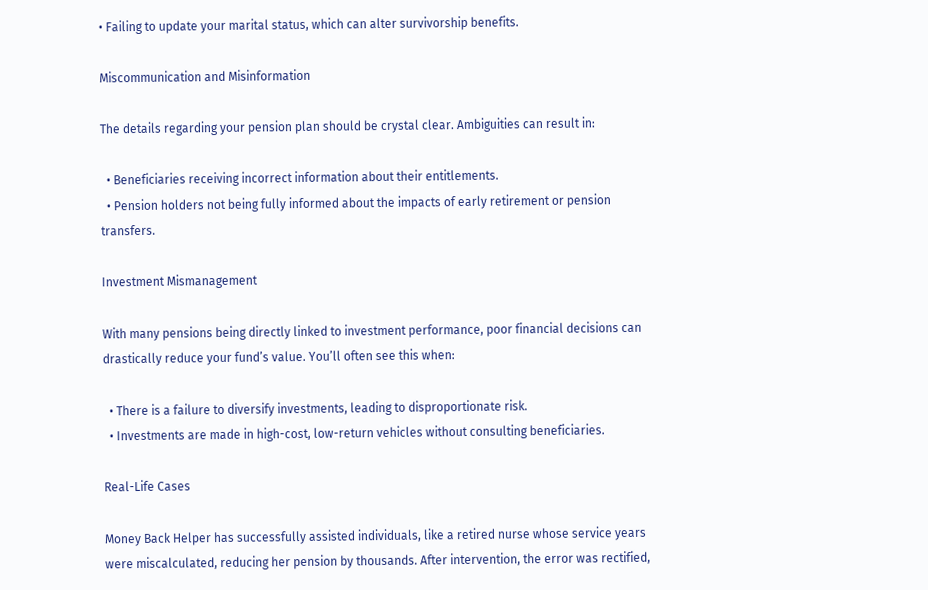• Failing to update your marital status, which can alter survivorship benefits.

Miscommunication and Misinformation

The details regarding your pension plan should be crystal clear. Ambiguities can result in:

  • Beneficiaries receiving incorrect information about their entitlements.
  • Pension holders not being fully informed about the impacts of early retirement or pension transfers.

Investment Mismanagement

With many pensions being directly linked to investment performance, poor financial decisions can drastically reduce your fund’s value. You’ll often see this when:

  • There is a failure to diversify investments, leading to disproportionate risk.
  • Investments are made in high-cost, low-return vehicles without consulting beneficiaries.

Real-Life Cases

Money Back Helper has successfully assisted individuals, like a retired nurse whose service years were miscalculated, reducing her pension by thousands. After intervention, the error was rectified,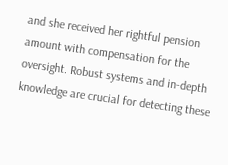and she received her rightful pension amount with compensation for the oversight. Robust systems and in-depth knowledge are crucial for detecting these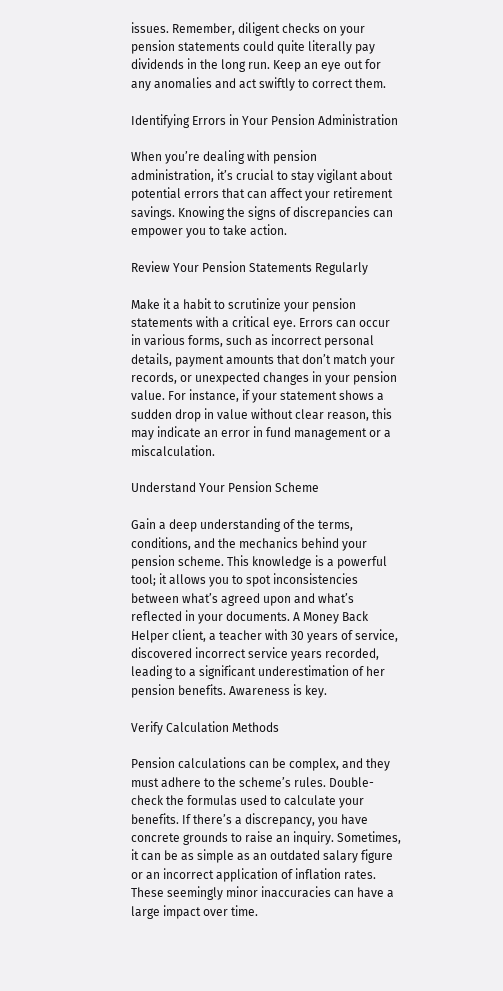issues. Remember, diligent checks on your pension statements could quite literally pay dividends in the long run. Keep an eye out for any anomalies and act swiftly to correct them.

Identifying Errors in Your Pension Administration

When you’re dealing with pension administration, it’s crucial to stay vigilant about potential errors that can affect your retirement savings. Knowing the signs of discrepancies can empower you to take action.

Review Your Pension Statements Regularly

Make it a habit to scrutinize your pension statements with a critical eye. Errors can occur in various forms, such as incorrect personal details, payment amounts that don’t match your records, or unexpected changes in your pension value. For instance, if your statement shows a sudden drop in value without clear reason, this may indicate an error in fund management or a miscalculation.

Understand Your Pension Scheme

Gain a deep understanding of the terms, conditions, and the mechanics behind your pension scheme. This knowledge is a powerful tool; it allows you to spot inconsistencies between what’s agreed upon and what’s reflected in your documents. A Money Back Helper client, a teacher with 30 years of service, discovered incorrect service years recorded, leading to a significant underestimation of her pension benefits. Awareness is key.

Verify Calculation Methods

Pension calculations can be complex, and they must adhere to the scheme’s rules. Double-check the formulas used to calculate your benefits. If there’s a discrepancy, you have concrete grounds to raise an inquiry. Sometimes, it can be as simple as an outdated salary figure or an incorrect application of inflation rates. These seemingly minor inaccuracies can have a large impact over time.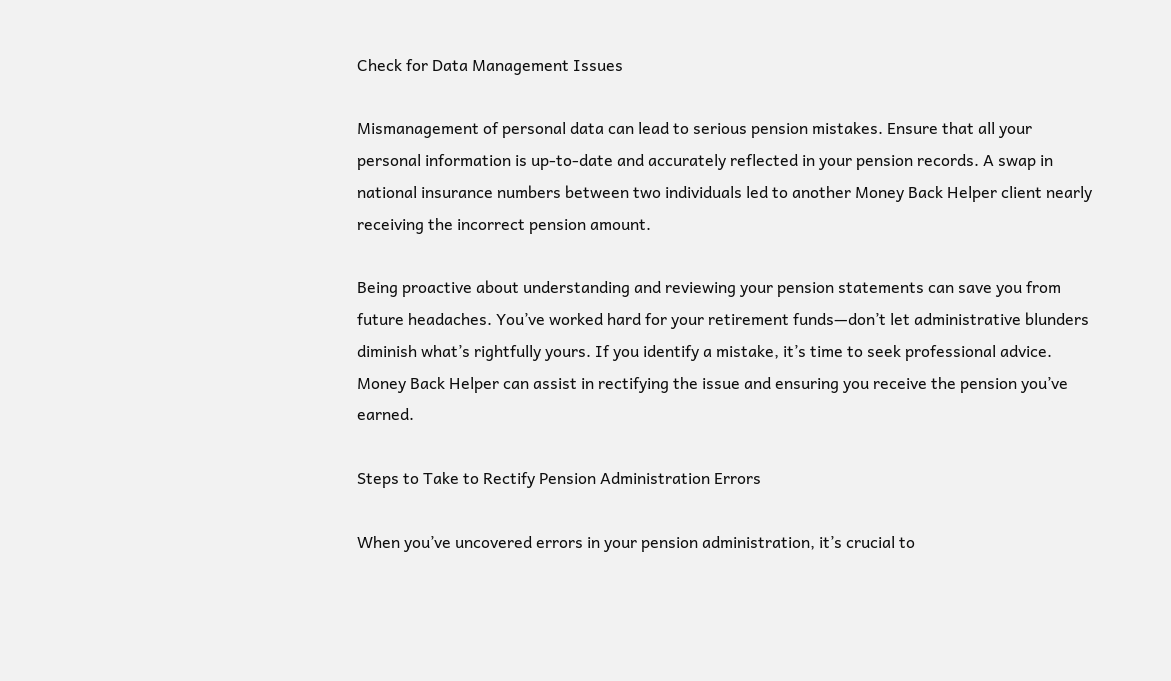Check for Data Management Issues

Mismanagement of personal data can lead to serious pension mistakes. Ensure that all your personal information is up-to-date and accurately reflected in your pension records. A swap in national insurance numbers between two individuals led to another Money Back Helper client nearly receiving the incorrect pension amount.

Being proactive about understanding and reviewing your pension statements can save you from future headaches. You’ve worked hard for your retirement funds—don’t let administrative blunders diminish what’s rightfully yours. If you identify a mistake, it’s time to seek professional advice. Money Back Helper can assist in rectifying the issue and ensuring you receive the pension you’ve earned.

Steps to Take to Rectify Pension Administration Errors

When you’ve uncovered errors in your pension administration, it’s crucial to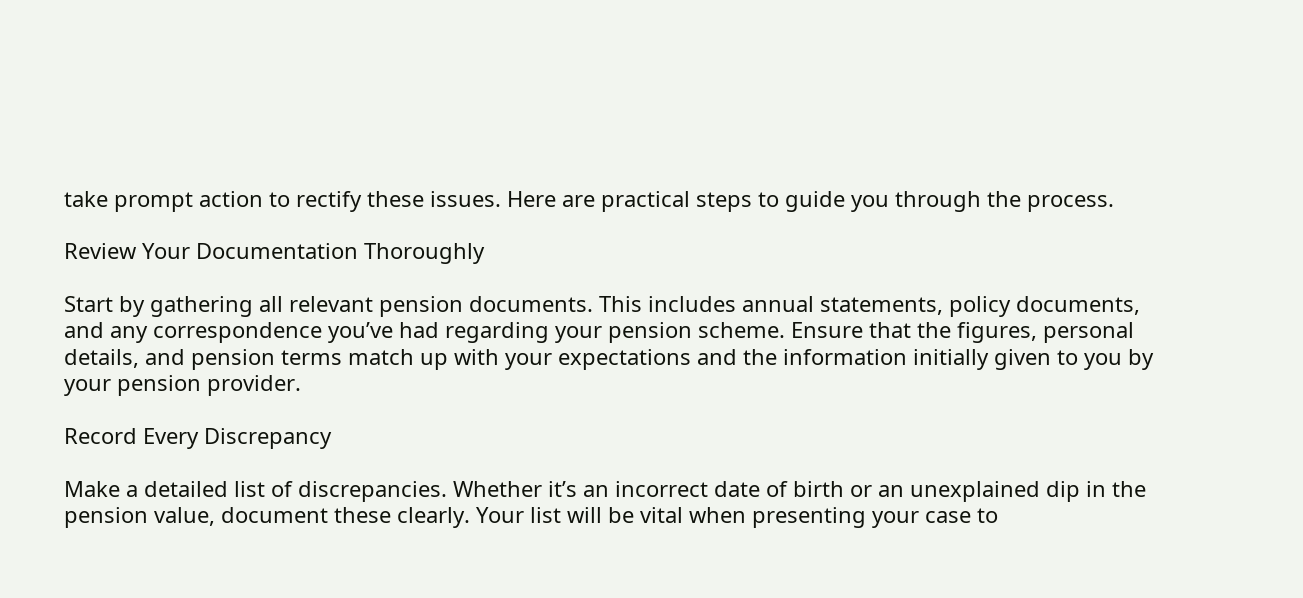take prompt action to rectify these issues. Here are practical steps to guide you through the process.

Review Your Documentation Thoroughly

Start by gathering all relevant pension documents. This includes annual statements, policy documents, and any correspondence you’ve had regarding your pension scheme. Ensure that the figures, personal details, and pension terms match up with your expectations and the information initially given to you by your pension provider.

Record Every Discrepancy

Make a detailed list of discrepancies. Whether it’s an incorrect date of birth or an unexplained dip in the pension value, document these clearly. Your list will be vital when presenting your case to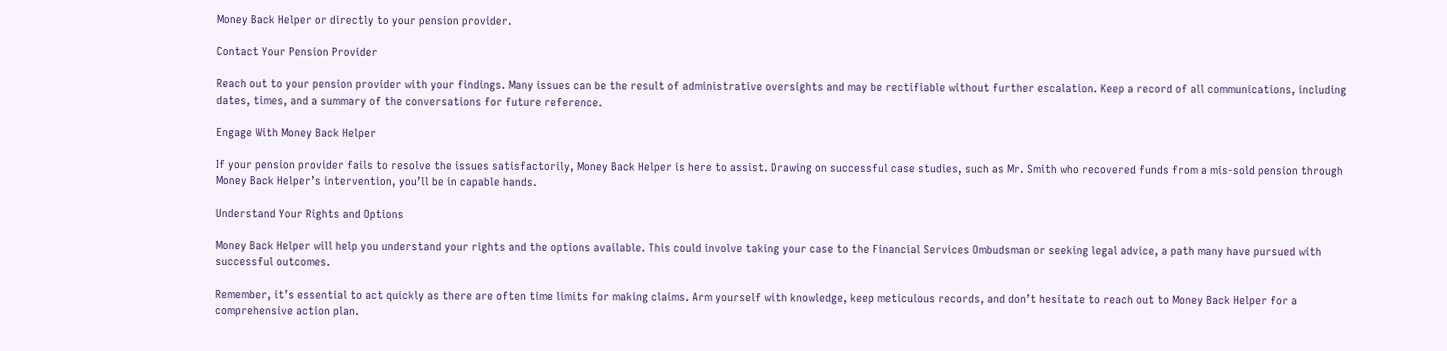Money Back Helper or directly to your pension provider.

Contact Your Pension Provider

Reach out to your pension provider with your findings. Many issues can be the result of administrative oversights and may be rectifiable without further escalation. Keep a record of all communications, including dates, times, and a summary of the conversations for future reference.

Engage With Money Back Helper

If your pension provider fails to resolve the issues satisfactorily, Money Back Helper is here to assist. Drawing on successful case studies, such as Mr. Smith who recovered funds from a mis-sold pension through Money Back Helper’s intervention, you’ll be in capable hands.

Understand Your Rights and Options

Money Back Helper will help you understand your rights and the options available. This could involve taking your case to the Financial Services Ombudsman or seeking legal advice, a path many have pursued with successful outcomes.

Remember, it’s essential to act quickly as there are often time limits for making claims. Arm yourself with knowledge, keep meticulous records, and don’t hesitate to reach out to Money Back Helper for a comprehensive action plan.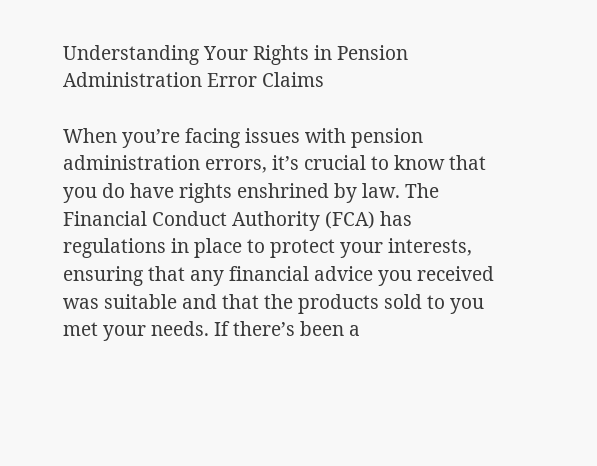Understanding Your Rights in Pension Administration Error Claims

When you’re facing issues with pension administration errors, it’s crucial to know that you do have rights enshrined by law. The Financial Conduct Authority (FCA) has regulations in place to protect your interests, ensuring that any financial advice you received was suitable and that the products sold to you met your needs. If there’s been a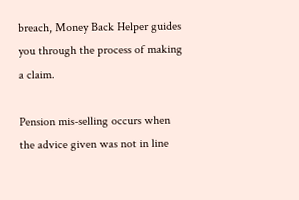breach, Money Back Helper guides you through the process of making a claim.

Pension mis-selling occurs when the advice given was not in line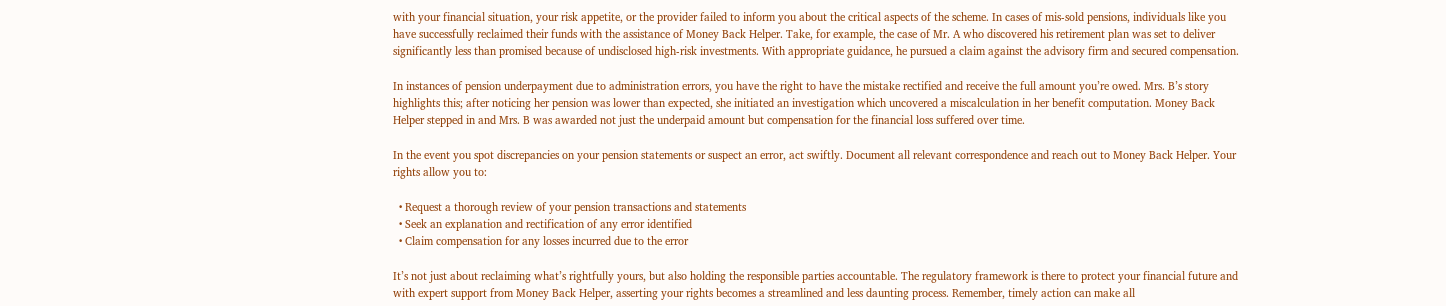with your financial situation, your risk appetite, or the provider failed to inform you about the critical aspects of the scheme. In cases of mis-sold pensions, individuals like you have successfully reclaimed their funds with the assistance of Money Back Helper. Take, for example, the case of Mr. A who discovered his retirement plan was set to deliver significantly less than promised because of undisclosed high-risk investments. With appropriate guidance, he pursued a claim against the advisory firm and secured compensation.

In instances of pension underpayment due to administration errors, you have the right to have the mistake rectified and receive the full amount you’re owed. Mrs. B’s story highlights this; after noticing her pension was lower than expected, she initiated an investigation which uncovered a miscalculation in her benefit computation. Money Back Helper stepped in and Mrs. B was awarded not just the underpaid amount but compensation for the financial loss suffered over time.

In the event you spot discrepancies on your pension statements or suspect an error, act swiftly. Document all relevant correspondence and reach out to Money Back Helper. Your rights allow you to:

  • Request a thorough review of your pension transactions and statements
  • Seek an explanation and rectification of any error identified
  • Claim compensation for any losses incurred due to the error

It’s not just about reclaiming what’s rightfully yours, but also holding the responsible parties accountable. The regulatory framework is there to protect your financial future and with expert support from Money Back Helper, asserting your rights becomes a streamlined and less daunting process. Remember, timely action can make all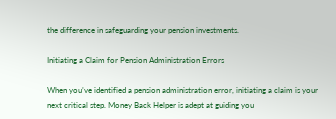the difference in safeguarding your pension investments.

Initiating a Claim for Pension Administration Errors

When you’ve identified a pension administration error, initiating a claim is your next critical step. Money Back Helper is adept at guiding you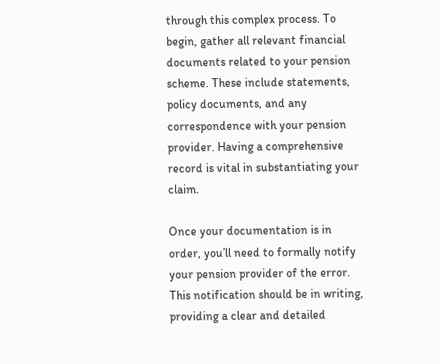through this complex process. To begin, gather all relevant financial documents related to your pension scheme. These include statements, policy documents, and any correspondence with your pension provider. Having a comprehensive record is vital in substantiating your claim.

Once your documentation is in order, you’ll need to formally notify your pension provider of the error. This notification should be in writing, providing a clear and detailed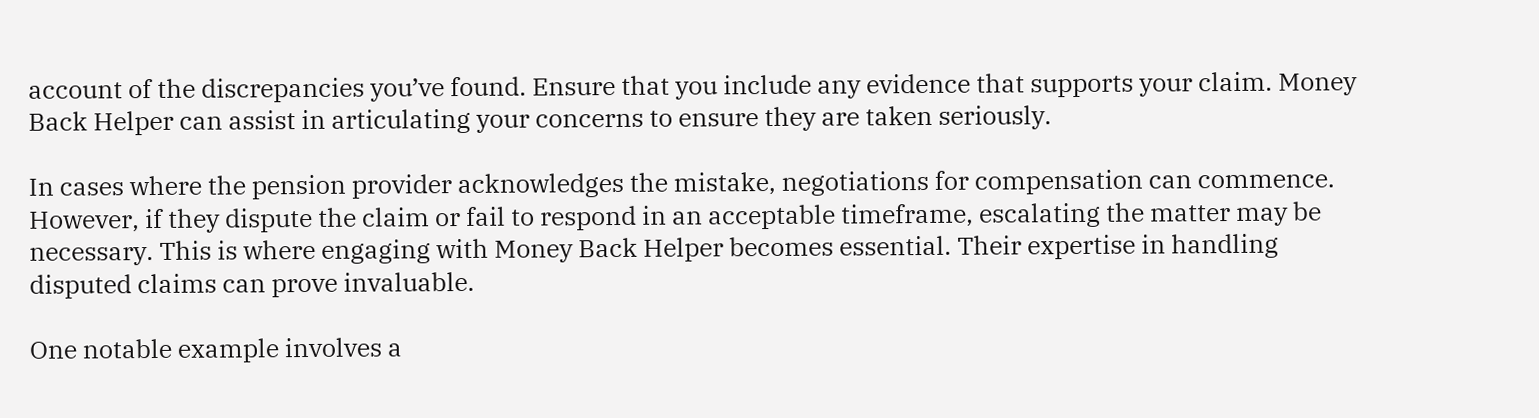account of the discrepancies you’ve found. Ensure that you include any evidence that supports your claim. Money Back Helper can assist in articulating your concerns to ensure they are taken seriously.

In cases where the pension provider acknowledges the mistake, negotiations for compensation can commence. However, if they dispute the claim or fail to respond in an acceptable timeframe, escalating the matter may be necessary. This is where engaging with Money Back Helper becomes essential. Their expertise in handling disputed claims can prove invaluable.

One notable example involves a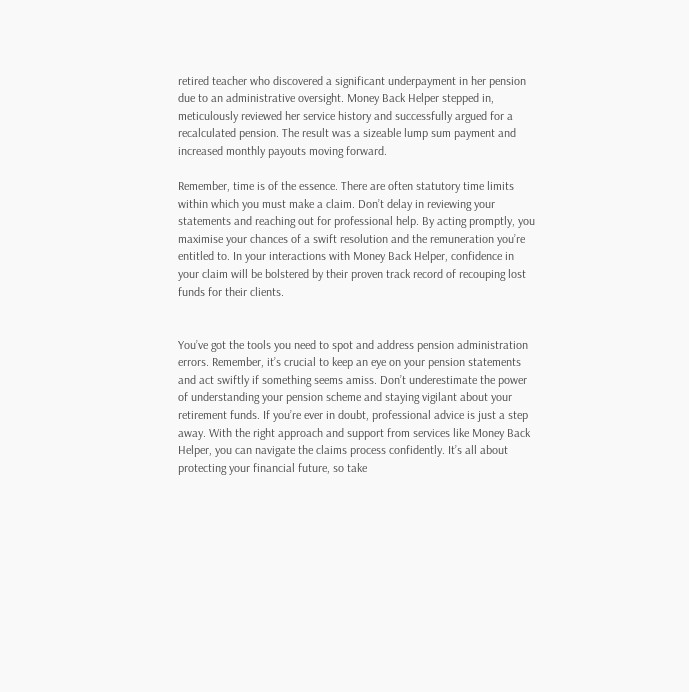retired teacher who discovered a significant underpayment in her pension due to an administrative oversight. Money Back Helper stepped in, meticulously reviewed her service history and successfully argued for a recalculated pension. The result was a sizeable lump sum payment and increased monthly payouts moving forward.

Remember, time is of the essence. There are often statutory time limits within which you must make a claim. Don’t delay in reviewing your statements and reaching out for professional help. By acting promptly, you maximise your chances of a swift resolution and the remuneration you’re entitled to. In your interactions with Money Back Helper, confidence in your claim will be bolstered by their proven track record of recouping lost funds for their clients.


You’ve got the tools you need to spot and address pension administration errors. Remember, it’s crucial to keep an eye on your pension statements and act swiftly if something seems amiss. Don’t underestimate the power of understanding your pension scheme and staying vigilant about your retirement funds. If you’re ever in doubt, professional advice is just a step away. With the right approach and support from services like Money Back Helper, you can navigate the claims process confidently. It’s all about protecting your financial future, so take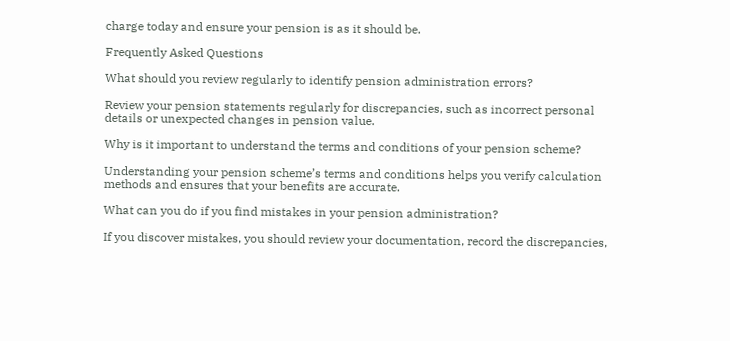charge today and ensure your pension is as it should be.

Frequently Asked Questions

What should you review regularly to identify pension administration errors?

Review your pension statements regularly for discrepancies, such as incorrect personal details or unexpected changes in pension value.

Why is it important to understand the terms and conditions of your pension scheme?

Understanding your pension scheme’s terms and conditions helps you verify calculation methods and ensures that your benefits are accurate.

What can you do if you find mistakes in your pension administration?

If you discover mistakes, you should review your documentation, record the discrepancies,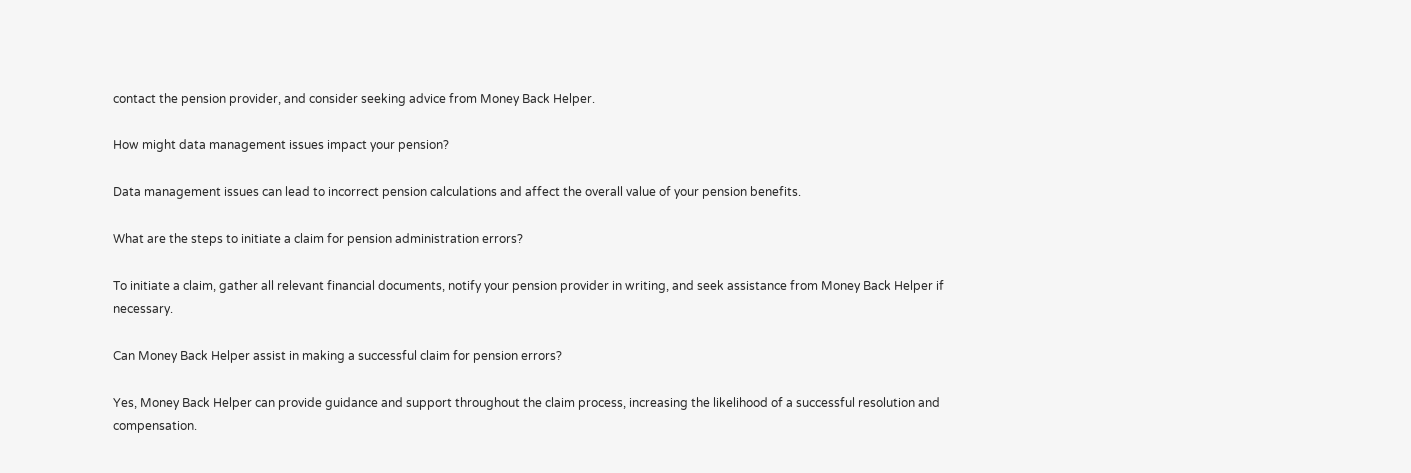contact the pension provider, and consider seeking advice from Money Back Helper.

How might data management issues impact your pension?

Data management issues can lead to incorrect pension calculations and affect the overall value of your pension benefits.

What are the steps to initiate a claim for pension administration errors?

To initiate a claim, gather all relevant financial documents, notify your pension provider in writing, and seek assistance from Money Back Helper if necessary.

Can Money Back Helper assist in making a successful claim for pension errors?

Yes, Money Back Helper can provide guidance and support throughout the claim process, increasing the likelihood of a successful resolution and compensation.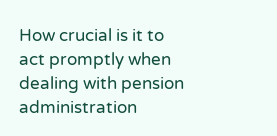How crucial is it to act promptly when dealing with pension administration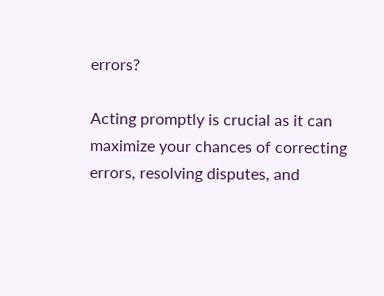errors?

Acting promptly is crucial as it can maximize your chances of correcting errors, resolving disputes, and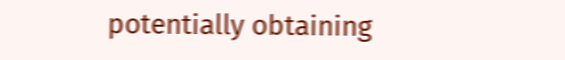potentially obtaining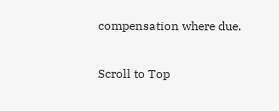compensation where due.

Scroll to Top